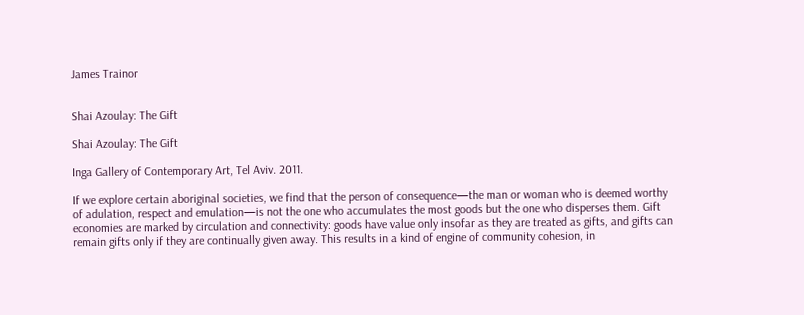James Trainor


Shai Azoulay: The Gift

Shai Azoulay: The Gift

Inga Gallery of Contemporary Art, Tel Aviv. 2011.

If we explore certain aboriginal societies, we find that the person of consequence—the man or woman who is deemed worthy of adulation, respect and emulation—is not the one who accumulates the most goods but the one who disperses them. Gift economies are marked by circulation and connectivity: goods have value only insofar as they are treated as gifts, and gifts can remain gifts only if they are continually given away. This results in a kind of engine of community cohesion, in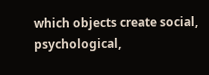which objects create social, psychological,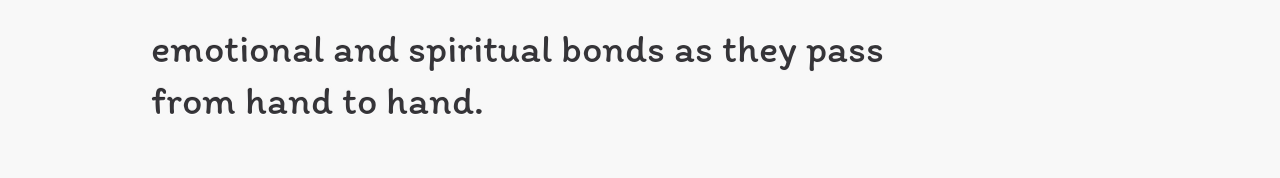emotional and spiritual bonds as they pass from hand to hand.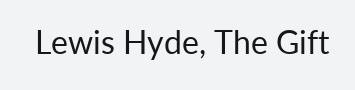Lewis Hyde, The Gift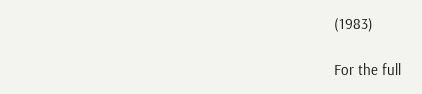(1983)

For the full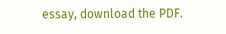essay, download the PDF.